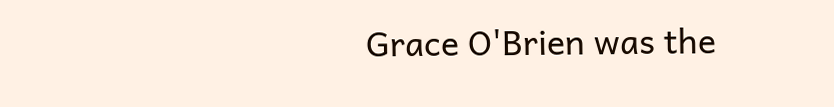Grace O'Brien was the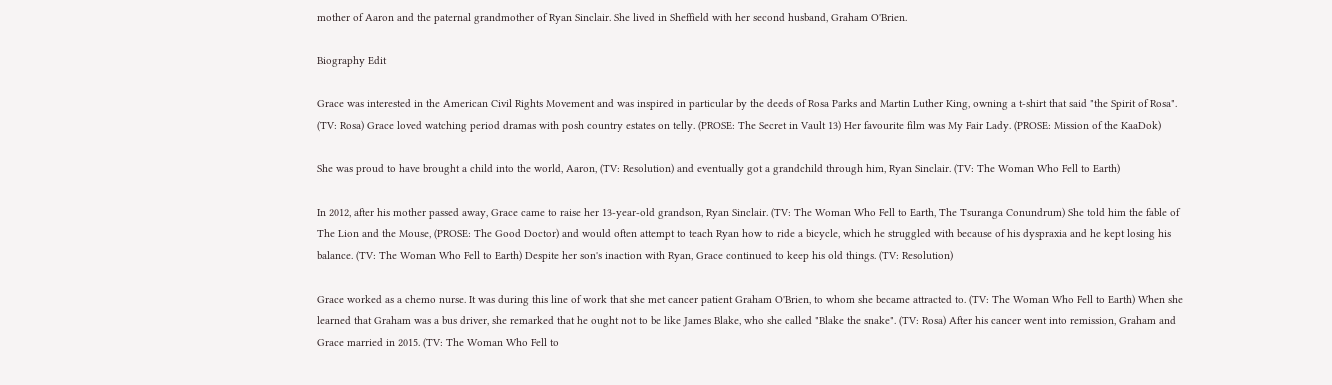mother of Aaron and the paternal grandmother of Ryan Sinclair. She lived in Sheffield with her second husband, Graham O'Brien.

Biography Edit

Grace was interested in the American Civil Rights Movement and was inspired in particular by the deeds of Rosa Parks and Martin Luther King, owning a t-shirt that said "the Spirit of Rosa". (TV: Rosa) Grace loved watching period dramas with posh country estates on telly. (PROSE: The Secret in Vault 13) Her favourite film was My Fair Lady. (PROSE: Mission of the KaaDok)

She was proud to have brought a child into the world, Aaron, (TV: Resolution) and eventually got a grandchild through him, Ryan Sinclair. (TV: The Woman Who Fell to Earth)

In 2012, after his mother passed away, Grace came to raise her 13-year-old grandson, Ryan Sinclair. (TV: The Woman Who Fell to Earth, The Tsuranga Conundrum) She told him the fable of The Lion and the Mouse, (PROSE: The Good Doctor) and would often attempt to teach Ryan how to ride a bicycle, which he struggled with because of his dyspraxia and he kept losing his balance. (TV: The Woman Who Fell to Earth) Despite her son's inaction with Ryan, Grace continued to keep his old things. (TV: Resolution)

Grace worked as a chemo nurse. It was during this line of work that she met cancer patient Graham O'Brien, to whom she became attracted to. (TV: The Woman Who Fell to Earth) When she learned that Graham was a bus driver, she remarked that he ought not to be like James Blake, who she called "Blake the snake". (TV: Rosa) After his cancer went into remission, Graham and Grace married in 2015. (TV: The Woman Who Fell to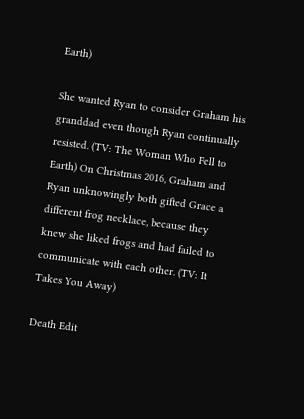Earth)

She wanted Ryan to consider Graham his granddad even though Ryan continually resisted. (TV: The Woman Who Fell to Earth) On Christmas 2016, Graham and Ryan unknowingly both gifted Grace a different frog necklace, because they knew she liked frogs and had failed to communicate with each other. (TV: It Takes You Away)

Death Edit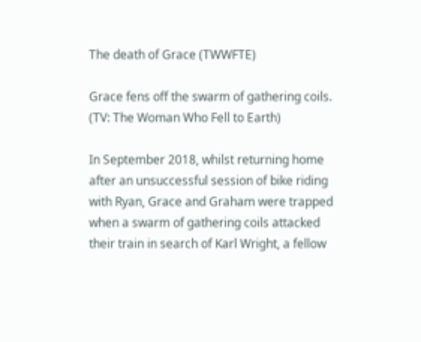The death of Grace (TWWFTE)

Grace fens off the swarm of gathering coils. (TV: The Woman Who Fell to Earth)

In September 2018, whilst returning home after an unsuccessful session of bike riding with Ryan, Grace and Graham were trapped when a swarm of gathering coils attacked their train in search of Karl Wright, a fellow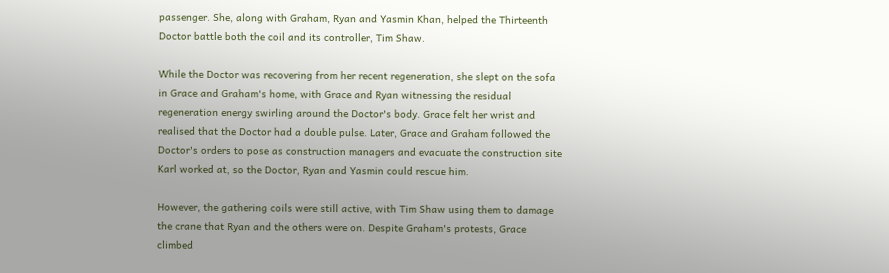passenger. She, along with Graham, Ryan and Yasmin Khan, helped the Thirteenth Doctor battle both the coil and its controller, Tim Shaw.

While the Doctor was recovering from her recent regeneration, she slept on the sofa in Grace and Graham's home, with Grace and Ryan witnessing the residual regeneration energy swirling around the Doctor's body. Grace felt her wrist and realised that the Doctor had a double pulse. Later, Grace and Graham followed the Doctor's orders to pose as construction managers and evacuate the construction site Karl worked at, so the Doctor, Ryan and Yasmin could rescue him.

However, the gathering coils were still active, with Tim Shaw using them to damage the crane that Ryan and the others were on. Despite Graham's protests, Grace climbed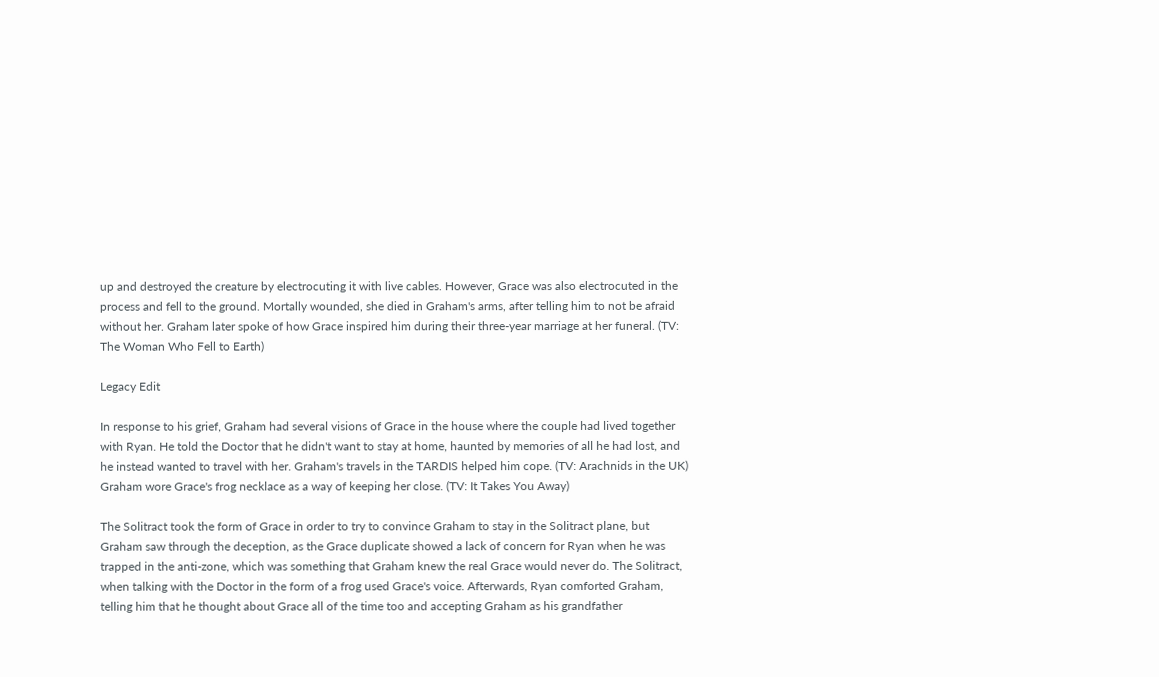up and destroyed the creature by electrocuting it with live cables. However, Grace was also electrocuted in the process and fell to the ground. Mortally wounded, she died in Graham's arms, after telling him to not be afraid without her. Graham later spoke of how Grace inspired him during their three-year marriage at her funeral. (TV: The Woman Who Fell to Earth)

Legacy Edit

In response to his grief, Graham had several visions of Grace in the house where the couple had lived together with Ryan. He told the Doctor that he didn't want to stay at home, haunted by memories of all he had lost, and he instead wanted to travel with her. Graham's travels in the TARDIS helped him cope. (TV: Arachnids in the UK) Graham wore Grace's frog necklace as a way of keeping her close. (TV: It Takes You Away)

The Solitract took the form of Grace in order to try to convince Graham to stay in the Solitract plane, but Graham saw through the deception, as the Grace duplicate showed a lack of concern for Ryan when he was trapped in the anti-zone, which was something that Graham knew the real Grace would never do. The Solitract, when talking with the Doctor in the form of a frog used Grace's voice. Afterwards, Ryan comforted Graham, telling him that he thought about Grace all of the time too and accepting Graham as his grandfather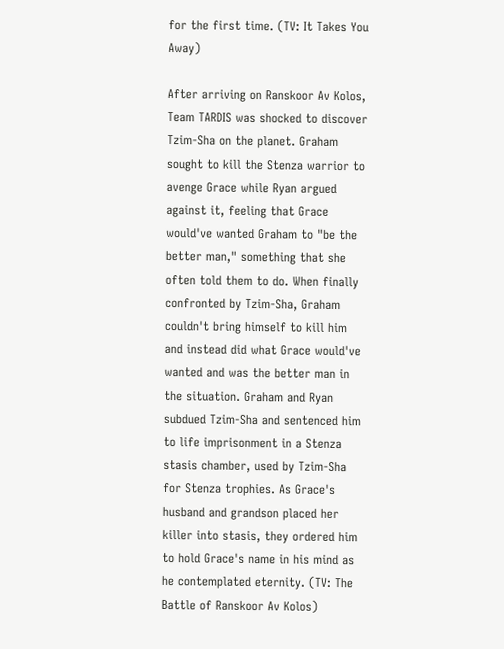for the first time. (TV: It Takes You Away)

After arriving on Ranskoor Av Kolos, Team TARDIS was shocked to discover Tzim-Sha on the planet. Graham sought to kill the Stenza warrior to avenge Grace while Ryan argued against it, feeling that Grace would've wanted Graham to "be the better man," something that she often told them to do. When finally confronted by Tzim-Sha, Graham couldn't bring himself to kill him and instead did what Grace would've wanted and was the better man in the situation. Graham and Ryan subdued Tzim-Sha and sentenced him to life imprisonment in a Stenza stasis chamber, used by Tzim-Sha for Stenza trophies. As Grace's husband and grandson placed her killer into stasis, they ordered him to hold Grace's name in his mind as he contemplated eternity. (TV: The Battle of Ranskoor Av Kolos)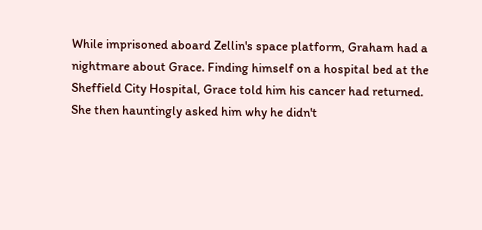While imprisoned aboard Zellin's space platform, Graham had a nightmare about Grace. Finding himself on a hospital bed at the Sheffield City Hospital, Grace told him his cancer had returned. She then hauntingly asked him why he didn't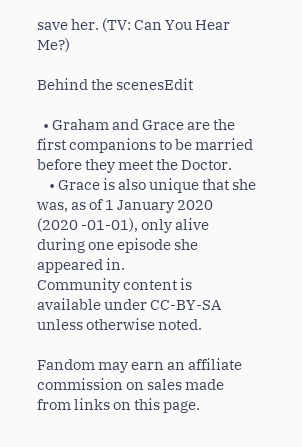save her. (TV: Can You Hear Me?)

Behind the scenesEdit

  • Graham and Grace are the first companions to be married before they meet the Doctor.
    • Grace is also unique that she was, as of 1 January 2020 (2020 -01-01), only alive during one episode she appeared in.
Community content is available under CC-BY-SA unless otherwise noted.

Fandom may earn an affiliate commission on sales made from links on this page.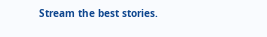Stream the best stories.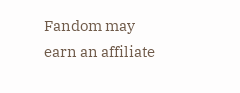Fandom may earn an affiliate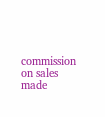commission on sales made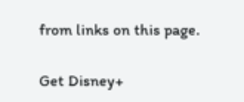from links on this page.

Get Disney+